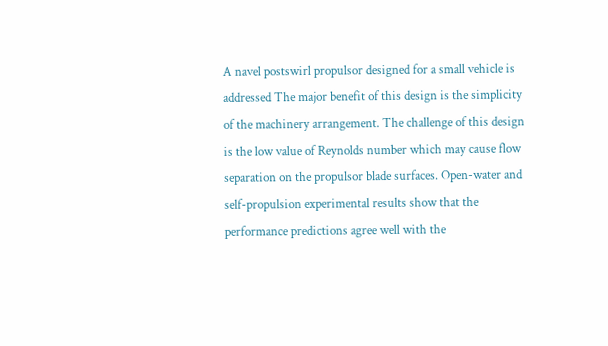A navel postswirl propulsor designed for a small vehicle is addressed The major benefit of this design is the simplicity of the machinery arrangement. The challenge of this design is the low value of Reynolds number which may cause flow separation on the propulsor blade surfaces. Open-water and self-propulsion experimental results show that the performance predictions agree well with the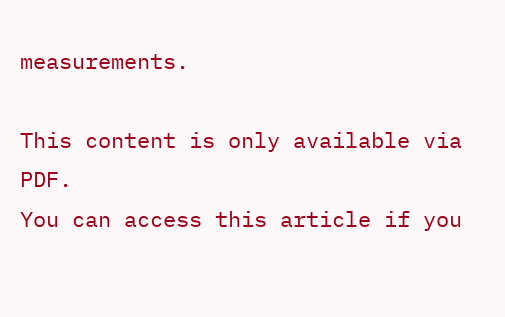measurements.

This content is only available via PDF.
You can access this article if you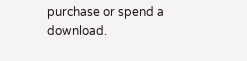purchase or spend a download.